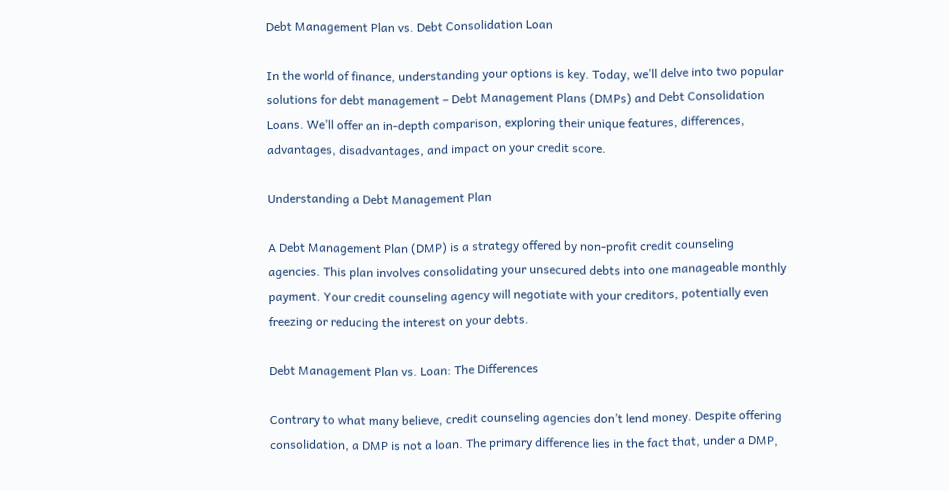Debt Management Plan vs. Debt Consolidation Loan

In the world of finance, understanding your options is key. Today, we’ll delve into two popular solutions for debt management – Debt Management Plans (DMPs) and Debt Consolidation Loans. We’ll offer an in-depth comparison, exploring their unique features, differences, advantages, disadvantages, and impact on your credit score.

Understanding a Debt Management Plan

A Debt Management Plan (DMP) is a strategy offered by non-profit credit counseling agencies. This plan involves consolidating your unsecured debts into one manageable monthly payment. Your credit counseling agency will negotiate with your creditors, potentially even freezing or reducing the interest on your debts.

Debt Management Plan vs. Loan: The Differences

Contrary to what many believe, credit counseling agencies don’t lend money. Despite offering consolidation, a DMP is not a loan. The primary difference lies in the fact that, under a DMP,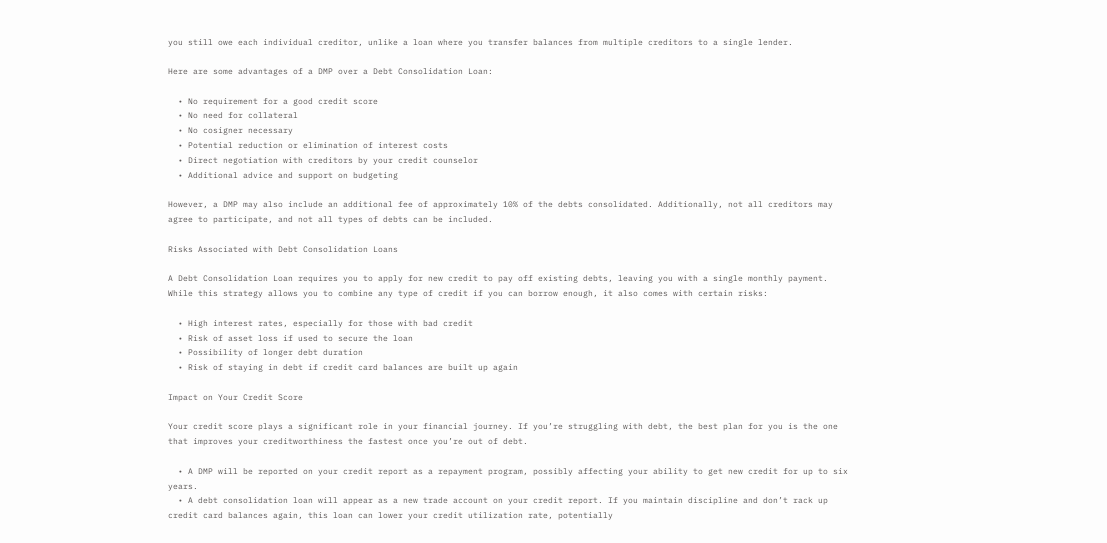you still owe each individual creditor, unlike a loan where you transfer balances from multiple creditors to a single lender.

Here are some advantages of a DMP over a Debt Consolidation Loan:

  • No requirement for a good credit score
  • No need for collateral
  • No cosigner necessary
  • Potential reduction or elimination of interest costs
  • Direct negotiation with creditors by your credit counselor
  • Additional advice and support on budgeting

However, a DMP may also include an additional fee of approximately 10% of the debts consolidated. Additionally, not all creditors may agree to participate, and not all types of debts can be included.

Risks Associated with Debt Consolidation Loans

A Debt Consolidation Loan requires you to apply for new credit to pay off existing debts, leaving you with a single monthly payment. While this strategy allows you to combine any type of credit if you can borrow enough, it also comes with certain risks:

  • High interest rates, especially for those with bad credit
  • Risk of asset loss if used to secure the loan
  • Possibility of longer debt duration
  • Risk of staying in debt if credit card balances are built up again

Impact on Your Credit Score

Your credit score plays a significant role in your financial journey. If you’re struggling with debt, the best plan for you is the one that improves your creditworthiness the fastest once you’re out of debt.

  • A DMP will be reported on your credit report as a repayment program, possibly affecting your ability to get new credit for up to six years.
  • A debt consolidation loan will appear as a new trade account on your credit report. If you maintain discipline and don’t rack up credit card balances again, this loan can lower your credit utilization rate, potentially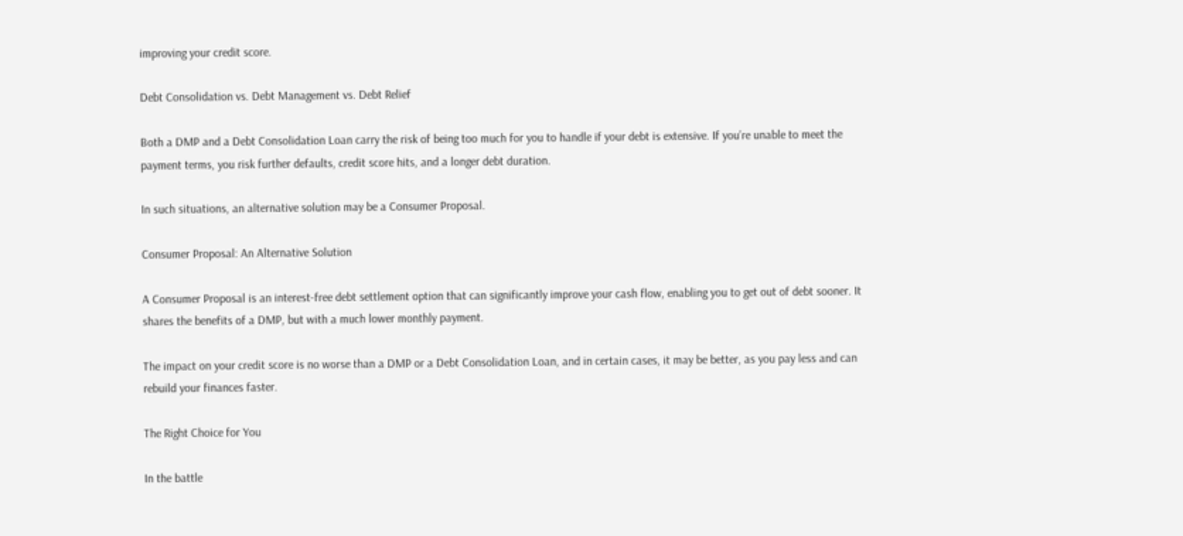improving your credit score.

Debt Consolidation vs. Debt Management vs. Debt Relief

Both a DMP and a Debt Consolidation Loan carry the risk of being too much for you to handle if your debt is extensive. If you’re unable to meet the payment terms, you risk further defaults, credit score hits, and a longer debt duration.

In such situations, an alternative solution may be a Consumer Proposal.

Consumer Proposal: An Alternative Solution

A Consumer Proposal is an interest-free debt settlement option that can significantly improve your cash flow, enabling you to get out of debt sooner. It shares the benefits of a DMP, but with a much lower monthly payment.

The impact on your credit score is no worse than a DMP or a Debt Consolidation Loan, and in certain cases, it may be better, as you pay less and can rebuild your finances faster.

The Right Choice for You

In the battle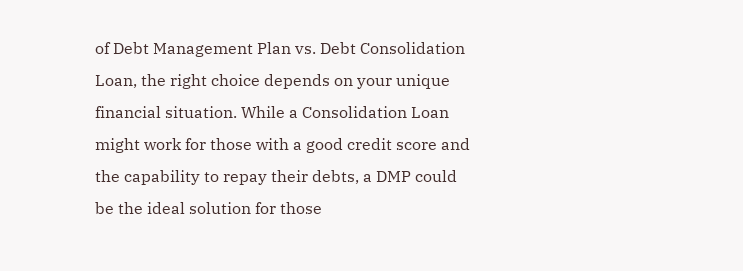of Debt Management Plan vs. Debt Consolidation Loan, the right choice depends on your unique financial situation. While a Consolidation Loan might work for those with a good credit score and the capability to repay their debts, a DMP could be the ideal solution for those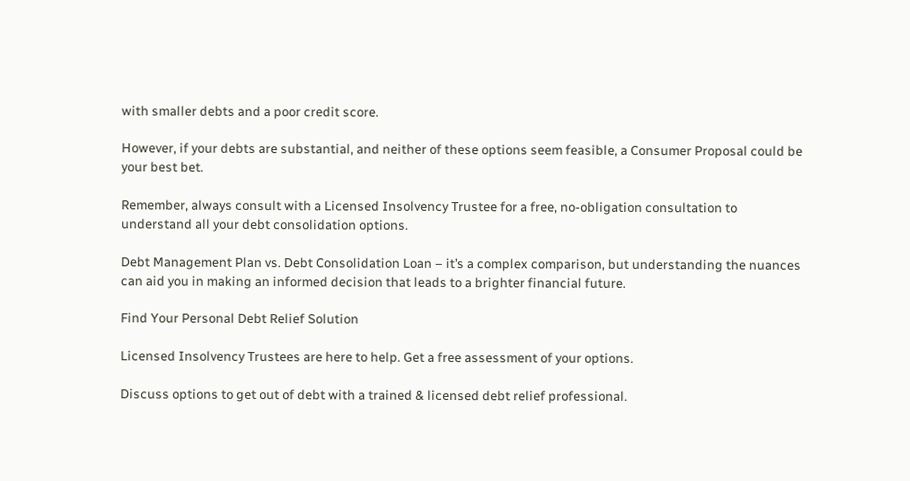with smaller debts and a poor credit score.

However, if your debts are substantial, and neither of these options seem feasible, a Consumer Proposal could be your best bet.

Remember, always consult with a Licensed Insolvency Trustee for a free, no-obligation consultation to understand all your debt consolidation options.

Debt Management Plan vs. Debt Consolidation Loan – it’s a complex comparison, but understanding the nuances can aid you in making an informed decision that leads to a brighter financial future.

Find Your Personal Debt Relief Solution

Licensed Insolvency Trustees are here to help. Get a free assessment of your options.

Discuss options to get out of debt with a trained & licensed debt relief professional.